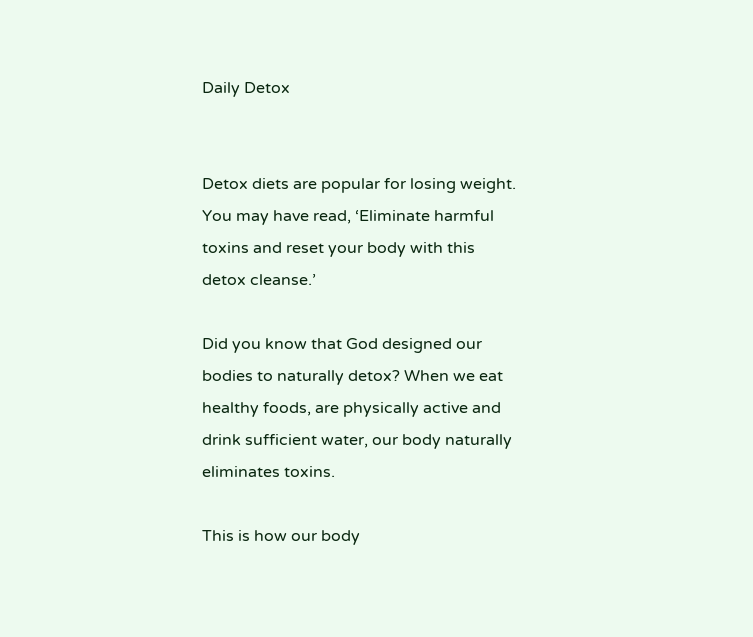Daily Detox


Detox diets are popular for losing weight.  You may have read, ‘Eliminate harmful toxins and reset your body with this detox cleanse.’

Did you know that God designed our bodies to naturally detox? When we eat healthy foods, are physically active and drink sufficient water, our body naturally eliminates toxins.

This is how our body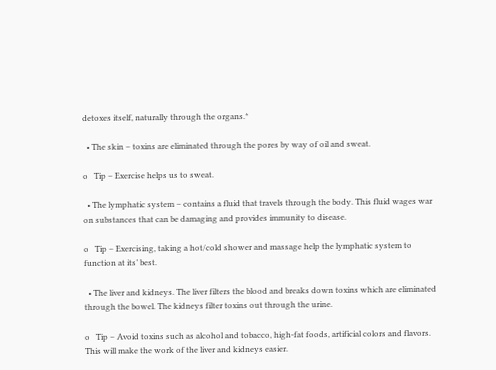detoxes itself, naturally through the organs.*

  • The skin – toxins are eliminated through the pores by way of oil and sweat.

o   Tip – Exercise helps us to sweat.

  • The lymphatic system – contains a fluid that travels through the body. This fluid wages war on substances that can be damaging and provides immunity to disease.

o   Tip – Exercising, taking a hot/cold shower and massage help the lymphatic system to function at its’ best.

  • The liver and kidneys. The liver filters the blood and breaks down toxins which are eliminated through the bowel. The kidneys filter toxins out through the urine.

o   Tip – Avoid toxins such as alcohol and tobacco, high-fat foods, artificial colors and flavors. This will make the work of the liver and kidneys easier.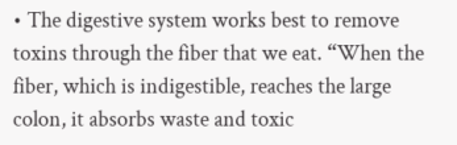• The digestive system works best to remove toxins through the fiber that we eat. “When the fiber, which is indigestible, reaches the large colon, it absorbs waste and toxic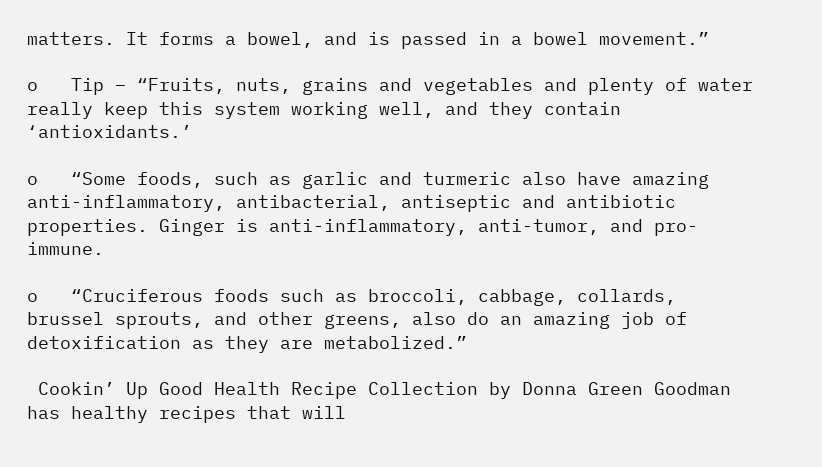matters. It forms a bowel, and is passed in a bowel movement.”

o   Tip – “Fruits, nuts, grains and vegetables and plenty of water really keep this system working well, and they contain ‘antioxidants.’

o   “Some foods, such as garlic and turmeric also have amazing anti-inflammatory, antibacterial, antiseptic and antibiotic properties. Ginger is anti-inflammatory, anti-tumor, and pro-immune.

o   “Cruciferous foods such as broccoli, cabbage, collards, brussel sprouts, and other greens, also do an amazing job of detoxification as they are metabolized.”

 Cookin’ Up Good Health Recipe Collection by Donna Green Goodman has healthy recipes that will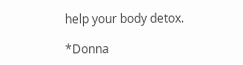help your body detox.

*Donna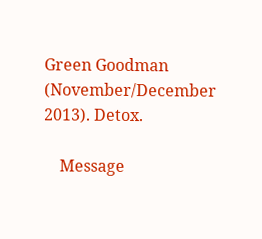Green Goodman (November/December 2013). Detox.

    Message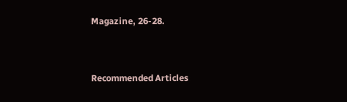Magazine, 26-28.


Recommended Articles